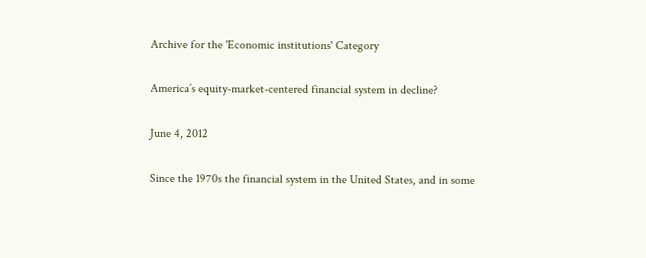Archive for the 'Economic institutions' Category

America’s equity-market-centered financial system in decline?

June 4, 2012

Since the 1970s the financial system in the United States, and in some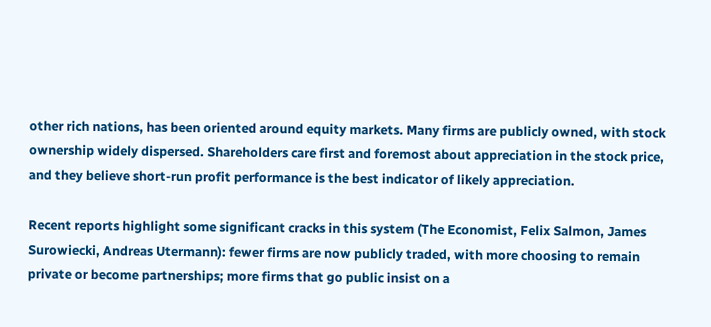other rich nations, has been oriented around equity markets. Many firms are publicly owned, with stock ownership widely dispersed. Shareholders care first and foremost about appreciation in the stock price, and they believe short-run profit performance is the best indicator of likely appreciation.

Recent reports highlight some significant cracks in this system (The Economist, Felix Salmon, James Surowiecki, Andreas Utermann): fewer firms are now publicly traded, with more choosing to remain private or become partnerships; more firms that go public insist on a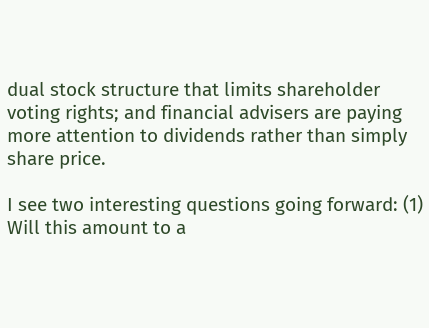dual stock structure that limits shareholder voting rights; and financial advisers are paying more attention to dividends rather than simply share price.

I see two interesting questions going forward: (1) Will this amount to a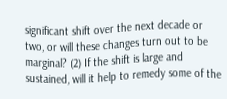significant shift over the next decade or two, or will these changes turn out to be marginal? (2) If the shift is large and sustained, will it help to remedy some of the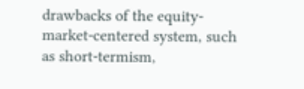drawbacks of the equity-market-centered system, such as short-termism,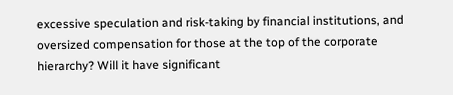excessive speculation and risk-taking by financial institutions, and oversized compensation for those at the top of the corporate hierarchy? Will it have significant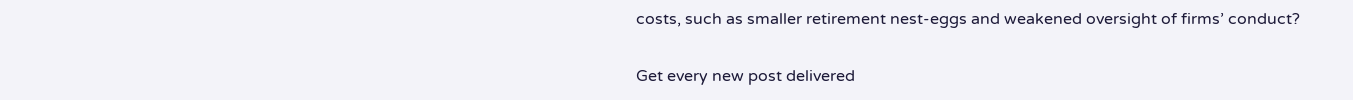costs, such as smaller retirement nest-eggs and weakened oversight of firms’ conduct?


Get every new post delivered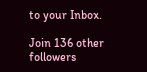to your Inbox.

Join 136 other followers